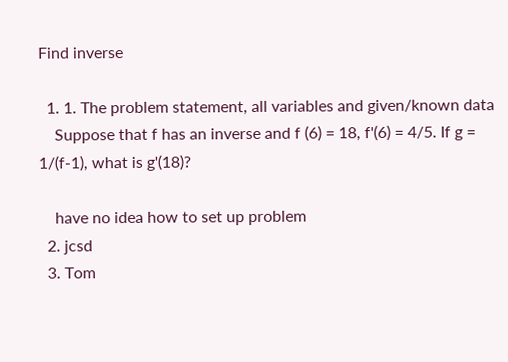Find inverse

  1. 1. The problem statement, all variables and given/known data
    Suppose that f has an inverse and f (6) = 18, f'(6) = 4/5. If g = 1/(f-1), what is g'(18)?

    have no idea how to set up problem
  2. jcsd
  3. Tom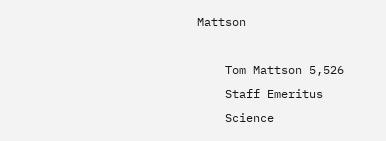Mattson

    Tom Mattson 5,526
    Staff Emeritus
    Science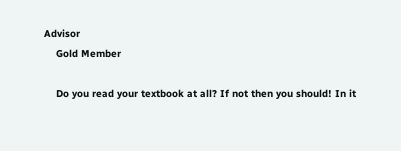Advisor
    Gold Member

    Do you read your textbook at all? If not then you should! In it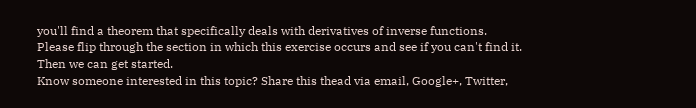you'll find a theorem that specifically deals with derivatives of inverse functions. Please flip through the section in which this exercise occurs and see if you can't find it. Then we can get started.
Know someone interested in this topic? Share this thead via email, Google+, Twitter,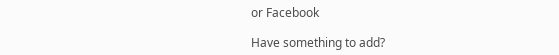or Facebook

Have something to add?